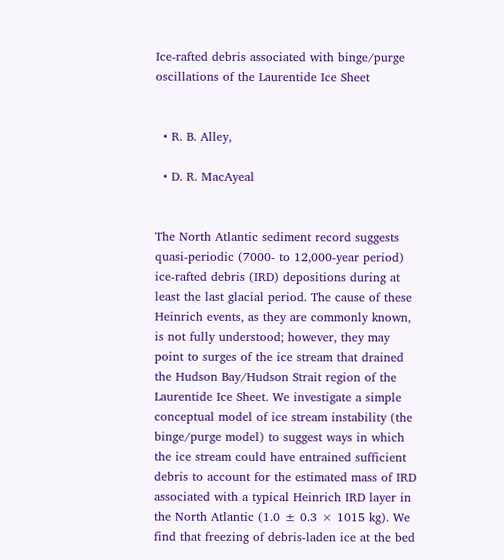Ice-rafted debris associated with binge/purge oscillations of the Laurentide Ice Sheet


  • R. B. Alley,

  • D. R. MacAyeal


The North Atlantic sediment record suggests quasi-periodic (7000- to 12,000-year period) ice-rafted debris (IRD) depositions during at least the last glacial period. The cause of these Heinrich events, as they are commonly known, is not fully understood; however, they may point to surges of the ice stream that drained the Hudson Bay/Hudson Strait region of the Laurentide Ice Sheet. We investigate a simple conceptual model of ice stream instability (the binge/purge model) to suggest ways in which the ice stream could have entrained sufficient debris to account for the estimated mass of IRD associated with a typical Heinrich IRD layer in the North Atlantic (1.0 ± 0.3 × 1015 kg). We find that freezing of debris-laden ice at the bed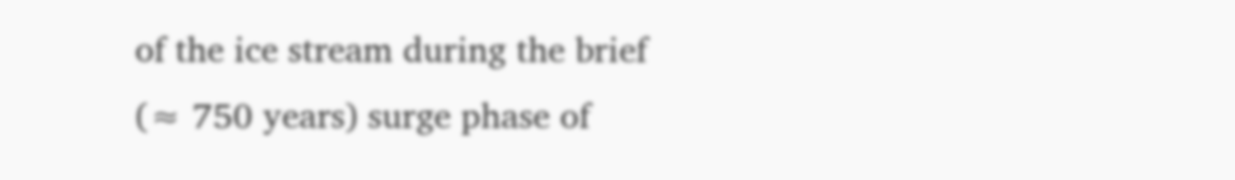of the ice stream during the brief (≈ 750 years) surge phase of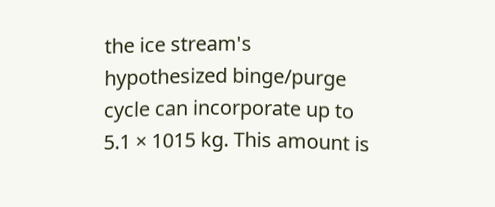the ice stream's hypothesized binge/purge cycle can incorporate up to 5.1 × 1015 kg. This amount is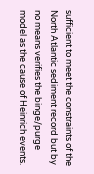sufficient to meet the constraints of the North Atlantic sediment record but by no means verifies the binge/purge model as the cause of Heinrich events.